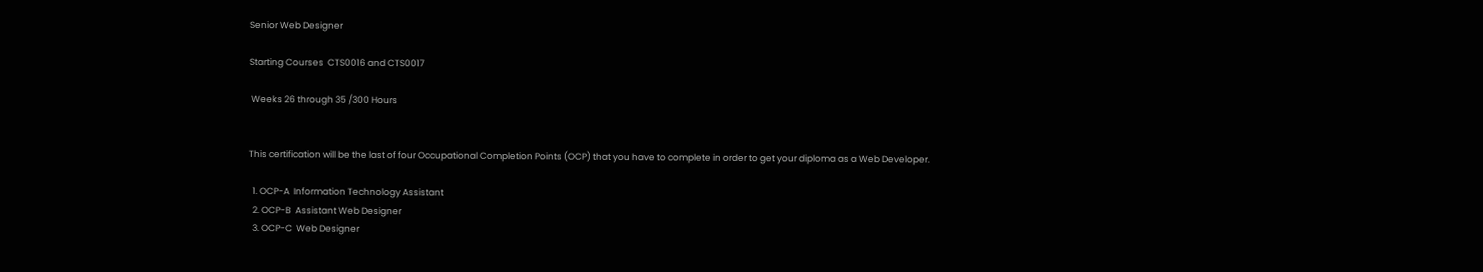Senior Web Designer

Starting Courses  CTS0016 and CTS0017

 Weeks 26 through 35 /300 Hours


This certification will be the last of four Occupational Completion Points (OCP) that you have to complete in order to get your diploma as a Web Developer.

  1. OCP-A  Information Technology Assistant
  2. OCP-B  Assistant Web Designer
  3. OCP-C  Web Designer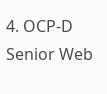4. OCP-D  Senior Web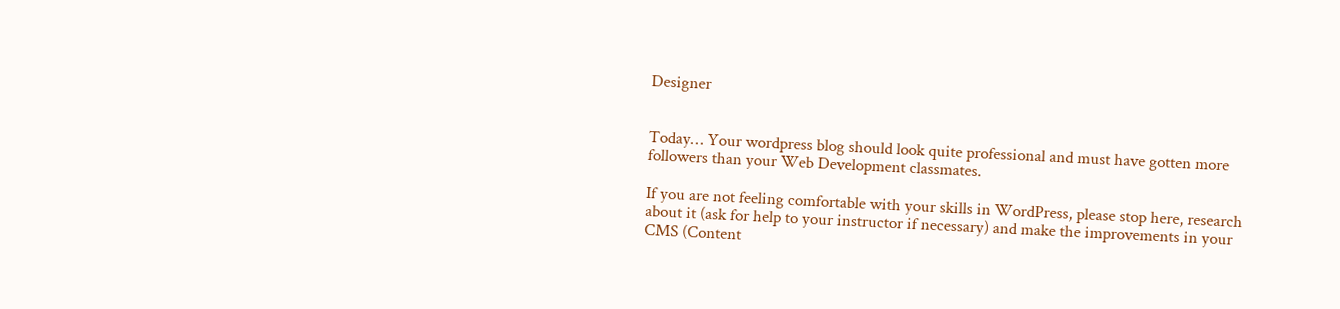Designer


Today… Your wordpress blog should look quite professional and must have gotten more followers than your Web Development classmates.

If you are not feeling comfortable with your skills in WordPress, please stop here, research about it (ask for help to your instructor if necessary) and make the improvements in your CMS (Content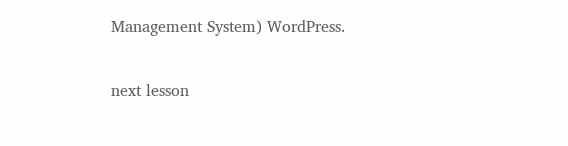Management System) WordPress.

next lesson